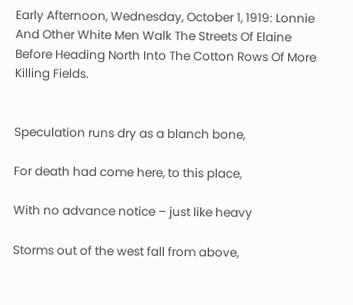Early Afternoon, Wednesday, October 1, 1919: Lonnie And Other White Men Walk The Streets Of Elaine Before Heading North Into The Cotton Rows Of More Killing Fields.


Speculation runs dry as a blanch bone,

For death had come here, to this place,

With no advance notice – just like heavy

Storms out of the west fall from above,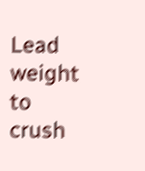Lead weight to crush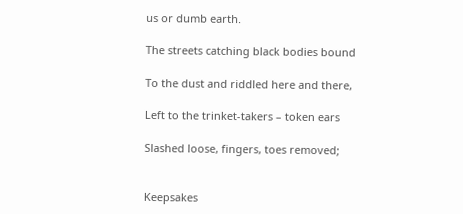us or dumb earth.

The streets catching black bodies bound

To the dust and riddled here and there,

Left to the trinket-takers – token ears

Slashed loose, fingers, toes removed;


Keepsakes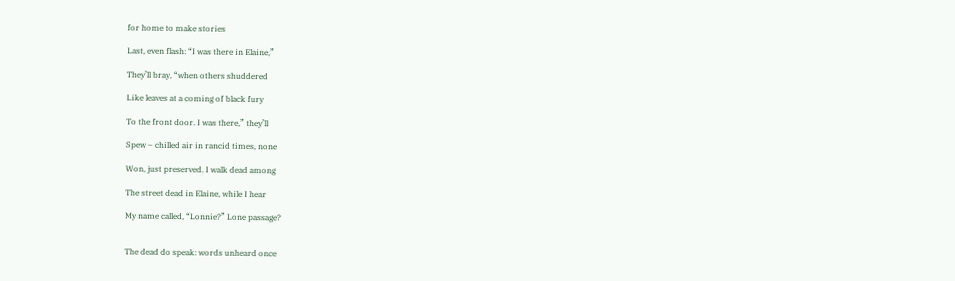for home to make stories

Last, even flash: “I was there in Elaine,”

They’ll bray, “when others shuddered

Like leaves at a coming of black fury

To the front door. I was there,” they’ll

Spew – chilled air in rancid times, none

Won, just preserved. I walk dead among

The street dead in Elaine, while I hear

My name called, “Lonnie?” Lone passage?


The dead do speak: words unheard once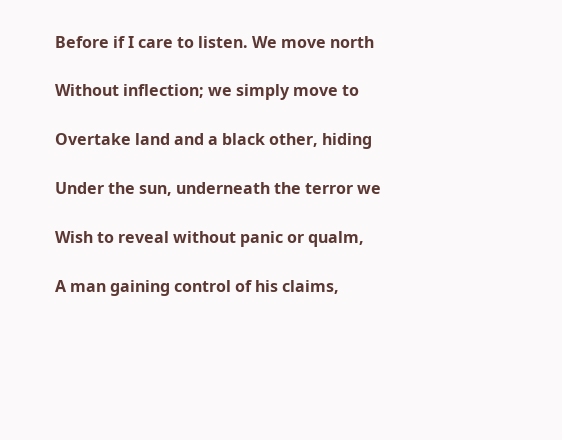Before if I care to listen. We move north

Without inflection; we simply move to

Overtake land and a black other, hiding

Under the sun, underneath the terror we

Wish to reveal without panic or qualm,

A man gaining control of his claims,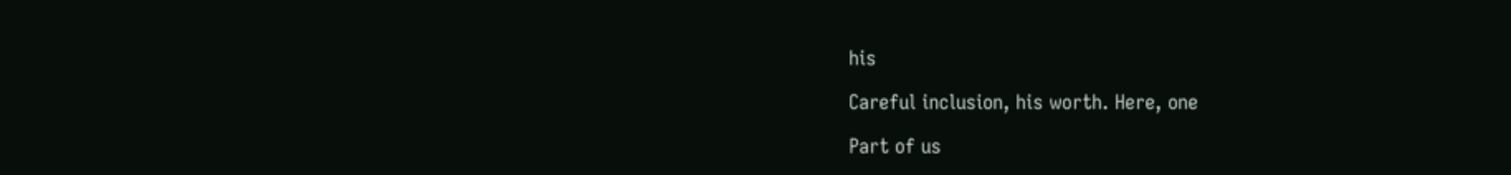his

Careful inclusion, his worth. Here, one

Part of us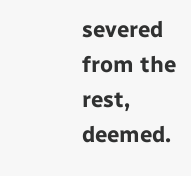severed from the rest, deemed.